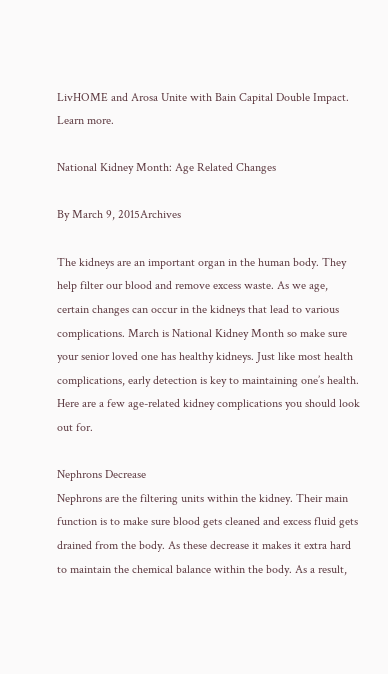LivHOME and Arosa Unite with Bain Capital Double Impact. Learn more.

National Kidney Month: Age Related Changes

By March 9, 2015Archives

The kidneys are an important organ in the human body. They help filter our blood and remove excess waste. As we age, certain changes can occur in the kidneys that lead to various complications. March is National Kidney Month so make sure your senior loved one has healthy kidneys. Just like most health complications, early detection is key to maintaining one’s health. Here are a few age-related kidney complications you should look out for.

Nephrons Decrease
Nephrons are the filtering units within the kidney. Their main function is to make sure blood gets cleaned and excess fluid gets drained from the body. As these decrease it makes it extra hard to maintain the chemical balance within the body. As a result,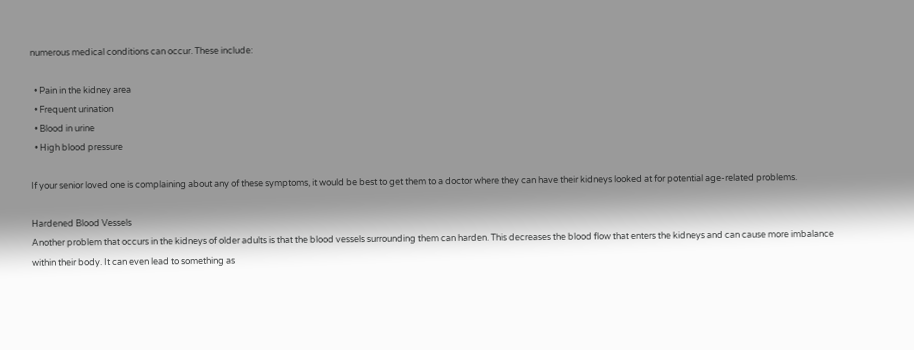numerous medical conditions can occur. These include:

  • Pain in the kidney area
  • Frequent urination
  • Blood in urine
  • High blood pressure

If your senior loved one is complaining about any of these symptoms, it would be best to get them to a doctor where they can have their kidneys looked at for potential age-related problems.

Hardened Blood Vessels
Another problem that occurs in the kidneys of older adults is that the blood vessels surrounding them can harden. This decreases the blood flow that enters the kidneys and can cause more imbalance within their body. It can even lead to something as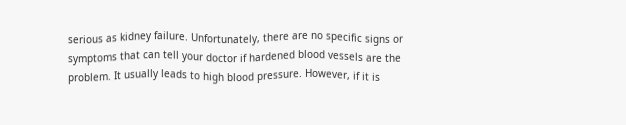serious as kidney failure. Unfortunately, there are no specific signs or symptoms that can tell your doctor if hardened blood vessels are the problem. It usually leads to high blood pressure. However, if it is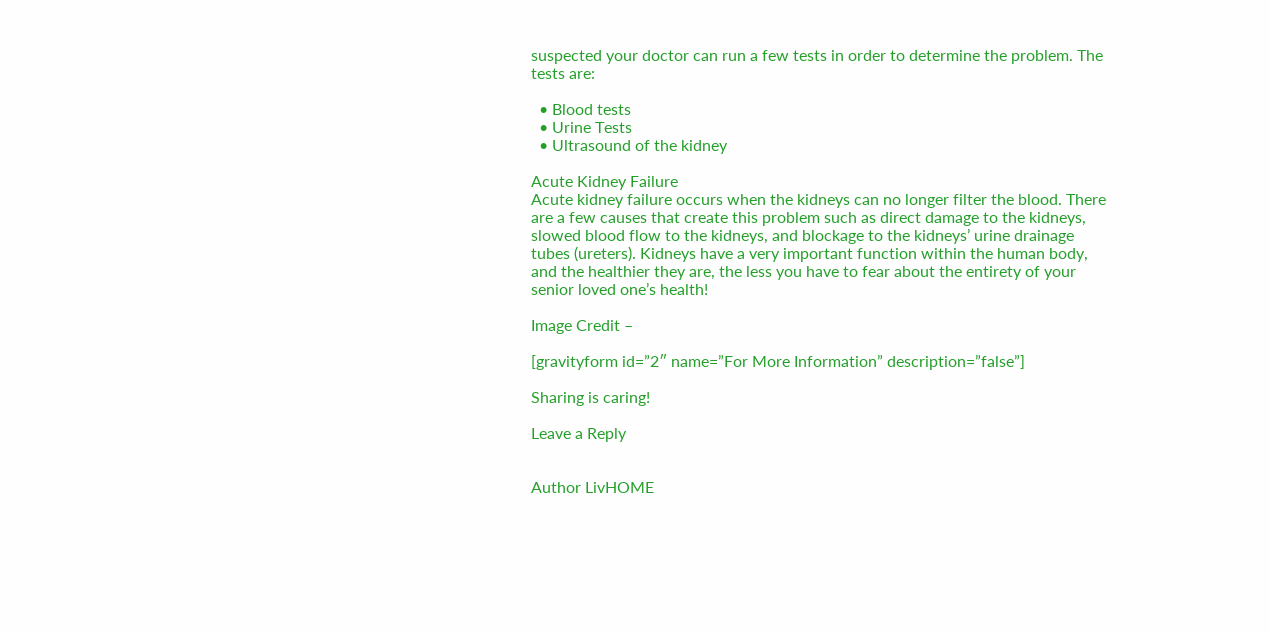suspected your doctor can run a few tests in order to determine the problem. The tests are:

  • Blood tests
  • Urine Tests
  • Ultrasound of the kidney

Acute Kidney Failure
Acute kidney failure occurs when the kidneys can no longer filter the blood. There are a few causes that create this problem such as direct damage to the kidneys, slowed blood flow to the kidneys, and blockage to the kidneys’ urine drainage tubes (ureters). Kidneys have a very important function within the human body, and the healthier they are, the less you have to fear about the entirety of your senior loved one’s health!

Image Credit –

[gravityform id=”2″ name=”For More Information” description=”false”]

Sharing is caring!

Leave a Reply


Author LivHOME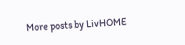More posts by LivHOME